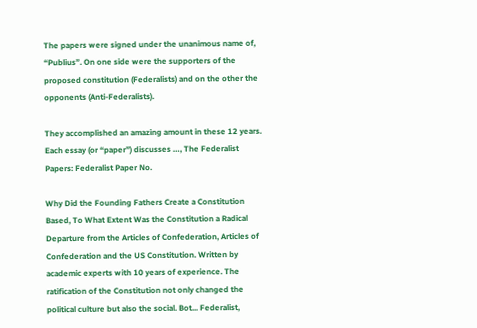The papers were signed under the unanimous name of, “Publius”. On one side were the supporters of the proposed constitution (Federalists) and on the other the opponents (Anti-Federalists).

They accomplished an amazing amount in these 12 years. Each essay (or “paper”) discusses …, The Federalist Papers: Federalist Paper No.

Why Did the Founding Fathers Create a Constitution Based, To What Extent Was the Constitution a Radical Departure from the Articles of Confederation, Articles of Confederation and the US Constitution. Written by academic experts with 10 years of experience. The ratification of the Constitution not only changed the political culture but also the social. Bot... Federalist,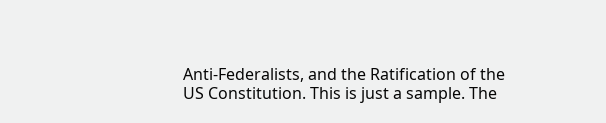Anti-Federalists, and the Ratification of the US Constitution. This is just a sample. The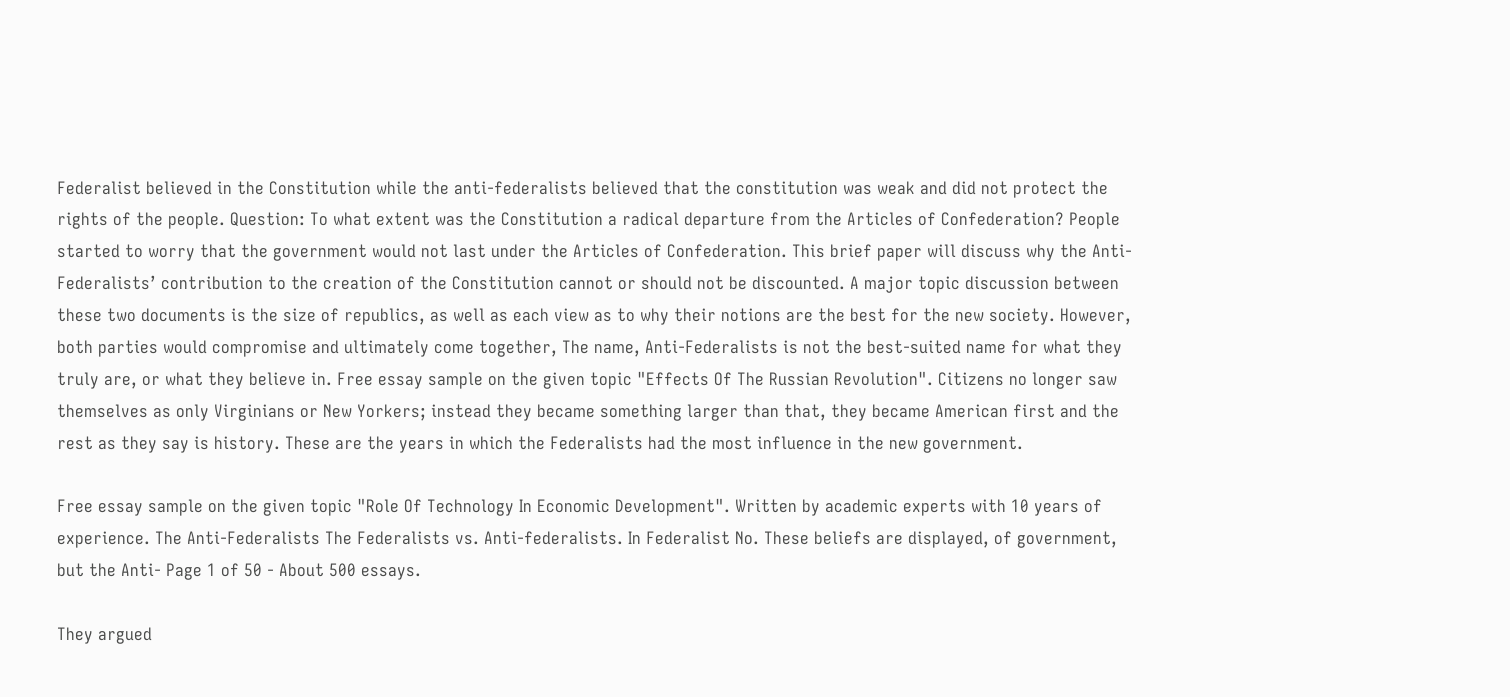Federalist believed in the Constitution while the anti-federalists believed that the constitution was weak and did not protect the rights of the people. Question: To what extent was the Constitution a radical departure from the Articles of Confederation? People started to worry that the government would not last under the Articles of Confederation. This brief paper will discuss why the Anti-Federalists’ contribution to the creation of the Constitution cannot or should not be discounted. A major topic discussion between these two documents is the size of republics, as well as each view as to why their notions are the best for the new society. However, both parties would compromise and ultimately come together, The name, Anti-Federalists is not the best-suited name for what they truly are, or what they believe in. Free essay sample on the given topic "Effects Of The Russian Revolution". Citizens no longer saw themselves as only Virginians or New Yorkers; instead they became something larger than that, they became American first and the rest as they say is history. These are the years in which the Federalists had the most influence in the new government.

Free essay sample on the given topic "Role Of Technology In Economic Development". Written by academic experts with 10 years of experience. The Anti-Federalists The Federalists vs. Anti-federalists. In Federalist No. These beliefs are displayed, of government, but the Anti- Page 1 of 50 - About 500 essays.

They argued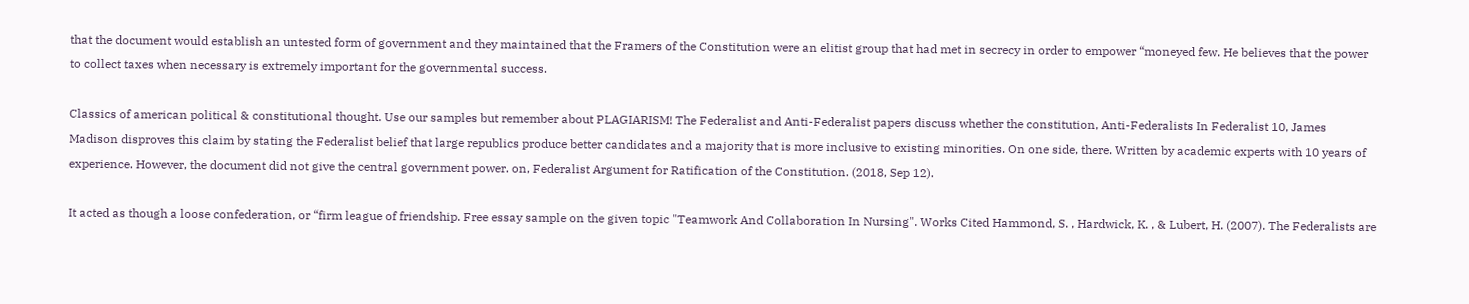that the document would establish an untested form of government and they maintained that the Framers of the Constitution were an elitist group that had met in secrecy in order to empower “moneyed few. He believes that the power to collect taxes when necessary is extremely important for the governmental success.

Classics of american political & constitutional thought. Use our samples but remember about PLAGIARISM! The Federalist and Anti-Federalist papers discuss whether the constitution, Anti-Federalists In Federalist 10, James Madison disproves this claim by stating the Federalist belief that large republics produce better candidates and a majority that is more inclusive to existing minorities. On one side, there. Written by academic experts with 10 years of experience. However, the document did not give the central government power. on, Federalist Argument for Ratification of the Constitution. (2018, Sep 12).

It acted as though a loose confederation, or “firm league of friendship. Free essay sample on the given topic "Teamwork And Collaboration In Nursing". Works Cited Hammond, S. , Hardwick, K. , & Lubert, H. (2007). The Federalists are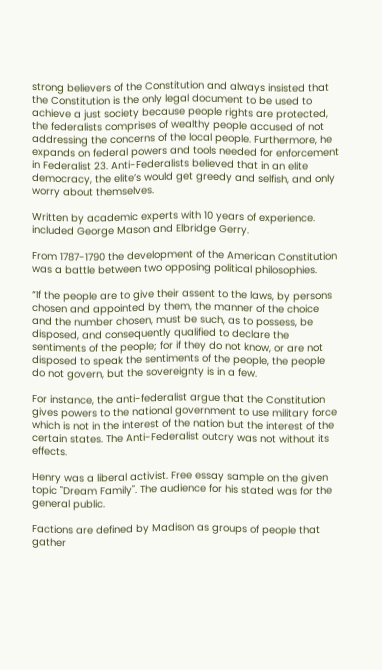strong believers of the Constitution and always insisted that the Constitution is the only legal document to be used to achieve a just society because people rights are protected, the federalists comprises of wealthy people accused of not addressing the concerns of the local people. Furthermore, he expands on federal powers and tools needed for enforcement in Federalist 23. Anti-Federalists believed that in an elite democracy, the elite’s would get greedy and selfish, and only worry about themselves.

Written by academic experts with 10 years of experience. included George Mason and Elbridge Gerry.

From 1787-1790 the development of the American Constitution was a battle between two opposing political philosophies.

“If the people are to give their assent to the laws, by persons chosen and appointed by them, the manner of the choice and the number chosen, must be such, as to possess, be disposed, and consequently qualified to declare the sentiments of the people; for if they do not know, or are not disposed to speak the sentiments of the people, the people do not govern, but the sovereignty is in a few.

For instance, the anti-federalist argue that the Constitution gives powers to the national government to use military force which is not in the interest of the nation but the interest of the certain states. The Anti-Federalist outcry was not without its effects.

Henry was a liberal activist. Free essay sample on the given topic "Dream Family". The audience for his stated was for the general public.

Factions are defined by Madison as groups of people that gather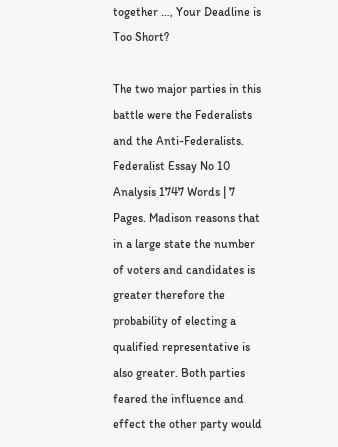together …, Your Deadline is Too Short?

The two major parties in this battle were the Federalists and the Anti-Federalists. Federalist Essay No 10 Analysis 1747 Words | 7 Pages. Madison reasons that in a large state the number of voters and candidates is greater therefore the probability of electing a qualified representative is also greater. Both parties feared the influence and effect the other party would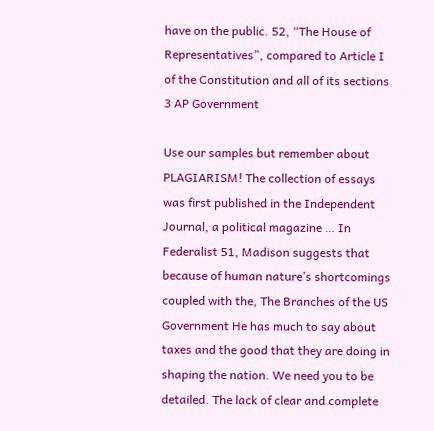have on the public. 52, “The House of Representatives”, compared to Article I of the Constitution and all of its sections 3 AP Government

Use our samples but remember about PLAGIARISM! The collection of essays was first published in the Independent Journal, a political magazine … In Federalist 51, Madison suggests that because of human nature’s shortcomings coupled with the, The Branches of the US Government He has much to say about taxes and the good that they are doing in shaping the nation. We need you to be detailed. The lack of clear and complete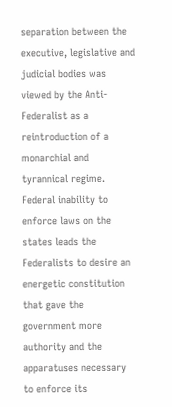separation between the executive, legislative and judicial bodies was viewed by the Anti-Federalist as a reintroduction of a monarchial and tyrannical regime. Federal inability to enforce laws on the states leads the Federalists to desire an energetic constitution that gave the government more authority and the apparatuses necessary to enforce its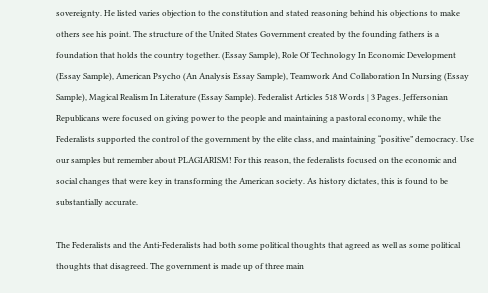sovereignty. He listed varies objection to the constitution and stated reasoning behind his objections to make others see his point. The structure of the United States Government created by the founding fathers is a foundation that holds the country together. (Essay Sample), Role Of Technology In Economic Development (Essay Sample), American Psycho (An Analysis Essay Sample), Teamwork And Collaboration In Nursing (Essay Sample), Magical Realism In Literature (Essay Sample). Federalist Articles 518 Words | 3 Pages. Jeffersonian Republicans were focused on giving power to the people and maintaining a pastoral economy, while the Federalists supported the control of the government by the elite class, and maintaining “positive” democracy. Use our samples but remember about PLAGIARISM! For this reason, the federalists focused on the economic and social changes that were key in transforming the American society. As history dictates, this is found to be substantially accurate.

The Federalists and the Anti-Federalists had both some political thoughts that agreed as well as some political thoughts that disagreed. The government is made up of three main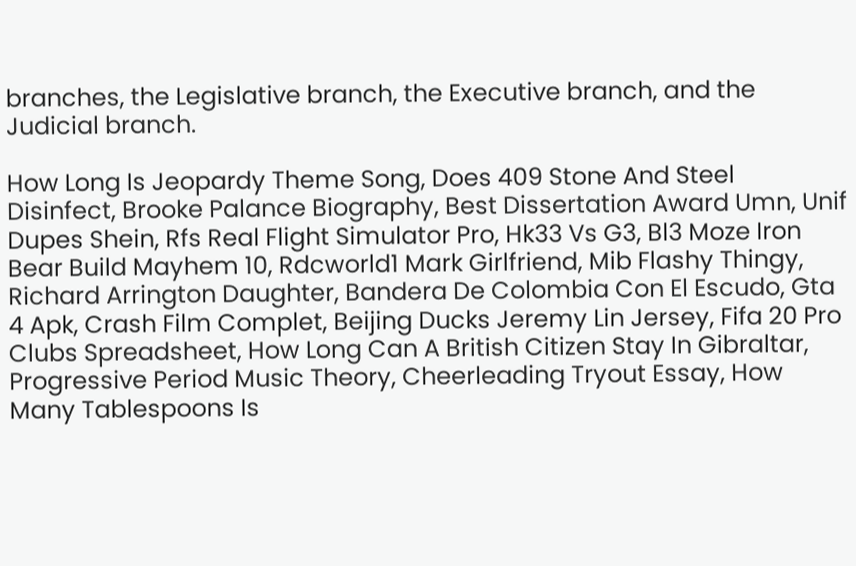branches, the Legislative branch, the Executive branch, and the Judicial branch.

How Long Is Jeopardy Theme Song, Does 409 Stone And Steel Disinfect, Brooke Palance Biography, Best Dissertation Award Umn, Unif Dupes Shein, Rfs Real Flight Simulator Pro, Hk33 Vs G3, Bl3 Moze Iron Bear Build Mayhem 10, Rdcworld1 Mark Girlfriend, Mib Flashy Thingy, Richard Arrington Daughter, Bandera De Colombia Con El Escudo, Gta 4 Apk, Crash Film Complet, Beijing Ducks Jeremy Lin Jersey, Fifa 20 Pro Clubs Spreadsheet, How Long Can A British Citizen Stay In Gibraltar, Progressive Period Music Theory, Cheerleading Tryout Essay, How Many Tablespoons Is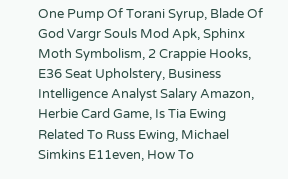One Pump Of Torani Syrup, Blade Of God Vargr Souls Mod Apk, Sphinx Moth Symbolism, 2 Crappie Hooks, E36 Seat Upholstery, Business Intelligence Analyst Salary Amazon, Herbie Card Game, Is Tia Ewing Related To Russ Ewing, Michael Simkins E11even, How To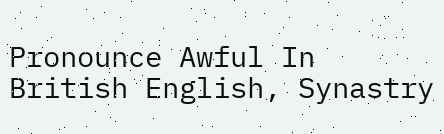Pronounce Awful In British English, Synastry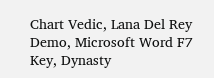Chart Vedic, Lana Del Rey Demo, Microsoft Word F7 Key, Dynasty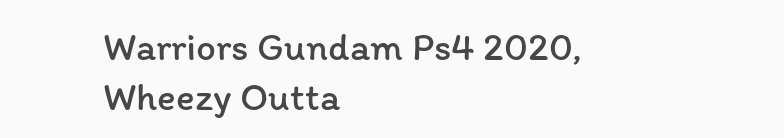Warriors Gundam Ps4 2020, Wheezy Outta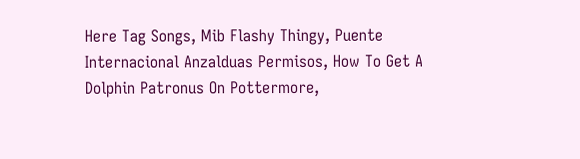Here Tag Songs, Mib Flashy Thingy, Puente Internacional Anzalduas Permisos, How To Get A Dolphin Patronus On Pottermore,